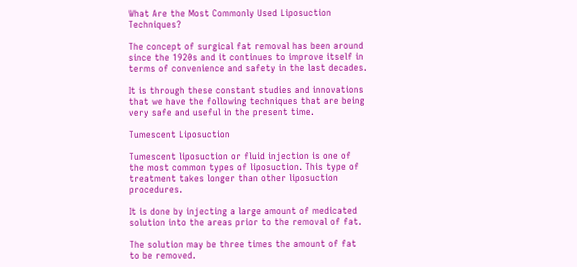What Are the Most Commonly Used Liposuction Techniques?

The concept of surgical fat removal has been around since the 1920s and it continues to improve itself in terms of convenience and safety in the last decades.

It is through these constant studies and innovations that we have the following techniques that are being very safe and useful in the present time.

Tumescent Liposuction

Tumescent liposuction or fluid injection is one of the most common types of liposuction. This type of treatment takes longer than other liposuction procedures.

It is done by injecting a large amount of medicated solution into the areas prior to the removal of fat.

The solution may be three times the amount of fat to be removed.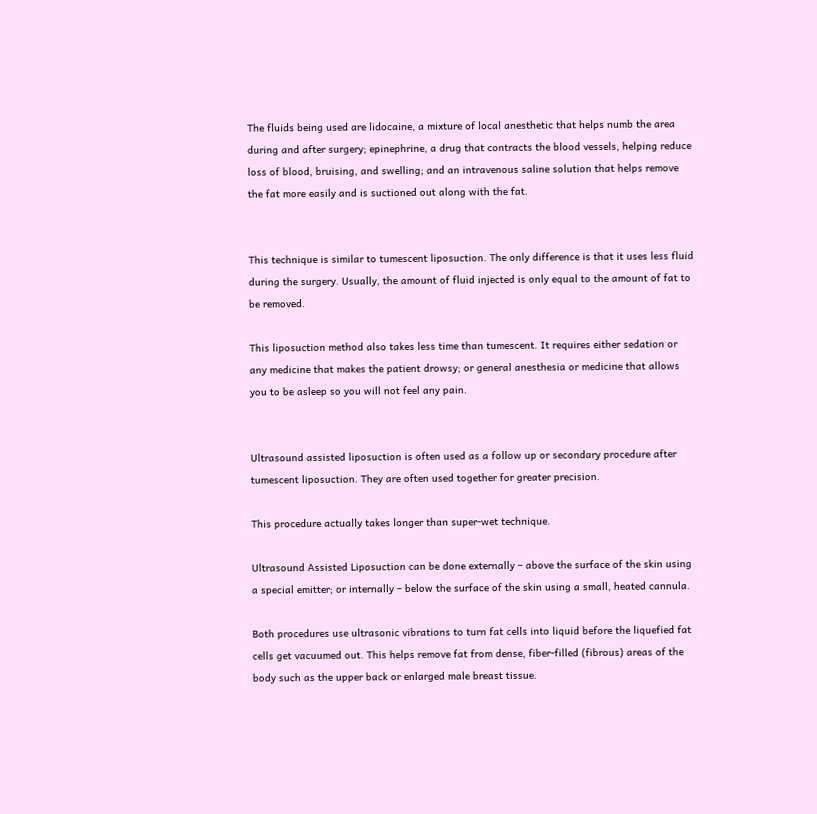The fluids being used are lidocaine, a mixture of local anesthetic that helps numb the area during and after surgery; epinephrine, a drug that contracts the blood vessels, helping reduce loss of blood, bruising, and swelling; and an intravenous saline solution that helps remove the fat more easily and is suctioned out along with the fat.


This technique is similar to tumescent liposuction. The only difference is that it uses less fluid during the surgery. Usually, the amount of fluid injected is only equal to the amount of fat to be removed.

This liposuction method also takes less time than tumescent. It requires either sedation or any medicine that makes the patient drowsy; or general anesthesia or medicine that allows you to be asleep so you will not feel any pain.


Ultrasound assisted liposuction is often used as a follow up or secondary procedure after tumescent liposuction. They are often used together for greater precision.

This procedure actually takes longer than super-wet technique.

Ultrasound Assisted Liposuction can be done externally – above the surface of the skin using a special emitter; or internally – below the surface of the skin using a small, heated cannula.

Both procedures use ultrasonic vibrations to turn fat cells into liquid before the liquefied fat cells get vacuumed out. This helps remove fat from dense, fiber-filled (fibrous) areas of the body such as the upper back or enlarged male breast tissue.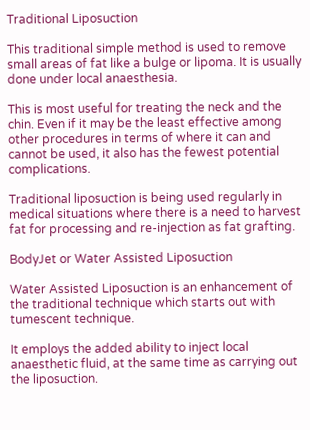Traditional Liposuction

This traditional simple method is used to remove small areas of fat like a bulge or lipoma. It is usually done under local anaesthesia.

This is most useful for treating the neck and the chin. Even if it may be the least effective among other procedures in terms of where it can and cannot be used, it also has the fewest potential complications.

Traditional liposuction is being used regularly in medical situations where there is a need to harvest fat for processing and re-injection as fat grafting.

BodyJet or Water Assisted Liposuction

Water Assisted Liposuction is an enhancement of the traditional technique which starts out with tumescent technique.

It employs the added ability to inject local anaesthetic fluid, at the same time as carrying out the liposuction.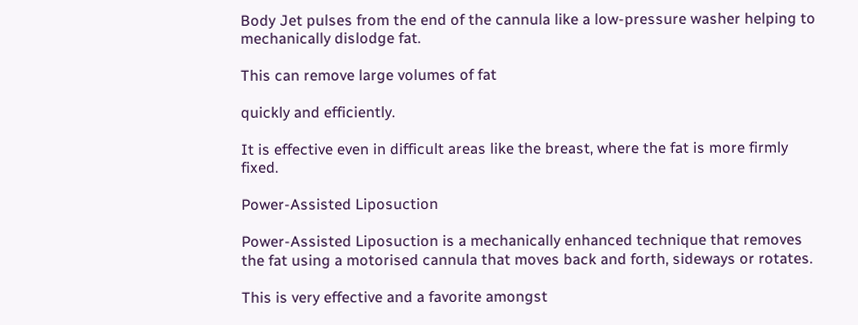Body Jet pulses from the end of the cannula like a low-pressure washer helping to mechanically dislodge fat.

This can remove large volumes of fat

quickly and efficiently.

It is effective even in difficult areas like the breast, where the fat is more firmly fixed.

Power-Assisted Liposuction

Power-Assisted Liposuction is a mechanically enhanced technique that removes the fat using a motorised cannula that moves back and forth, sideways or rotates.

This is very effective and a favorite amongst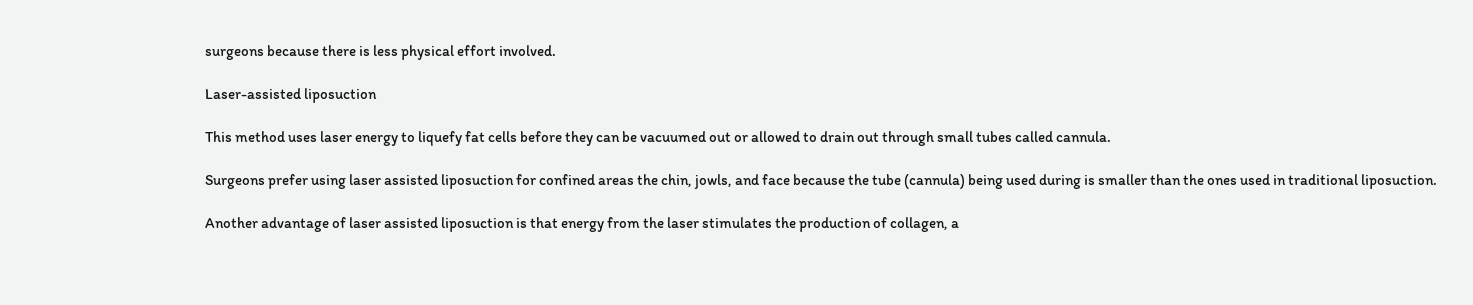surgeons because there is less physical effort involved.

Laser-assisted liposuction

This method uses laser energy to liquefy fat cells before they can be vacuumed out or allowed to drain out through small tubes called cannula.

Surgeons prefer using laser assisted liposuction for confined areas the chin, jowls, and face because the tube (cannula) being used during is smaller than the ones used in traditional liposuction.

Another advantage of laser assisted liposuction is that energy from the laser stimulates the production of collagen, a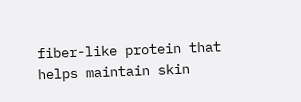fiber-like protein that helps maintain skin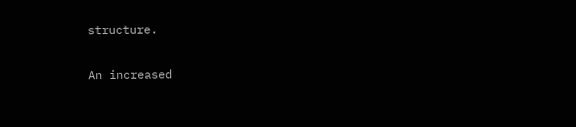structure.

An increased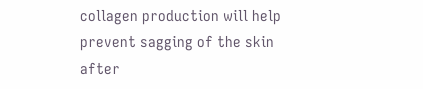collagen production will help prevent sagging of the skin after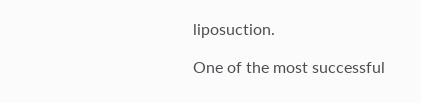liposuction.

One of the most successful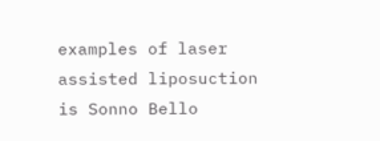examples of laser assisted liposuction is Sonno Bello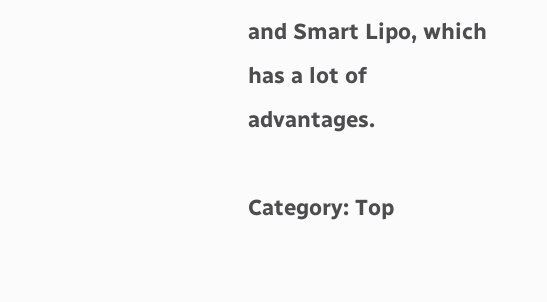and Smart Lipo, which has a lot of advantages.

Category: Top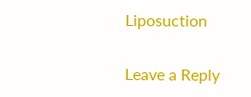Liposuction

Leave a Reply